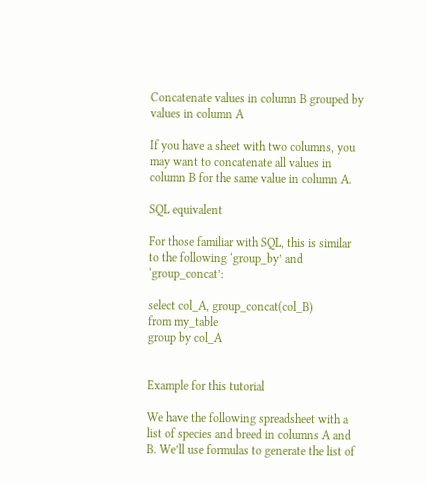Concatenate values in column B grouped by values in column A

If you have a sheet with two columns, you may want to concatenate all values in column B for the same value in column A.

SQL equivalent

For those familiar with SQL, this is similar to the following ‘group_by’ and ‘group_concat’:

select col_A, group_concat(col_B)
from my_table
group by col_A


Example for this tutorial

We have the following spreadsheet with a list of species and breed in columns A and B. We’ll use formulas to generate the list of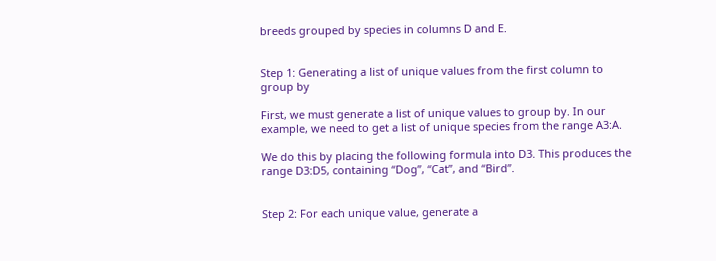breeds grouped by species in columns D and E.


Step 1: Generating a list of unique values from the first column to group by

First, we must generate a list of unique values to group by. In our example, we need to get a list of unique species from the range A3:A.

We do this by placing the following formula into D3. This produces the range D3:D5, containing “Dog”, “Cat”, and “Bird”.


Step 2: For each unique value, generate a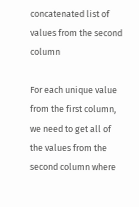concatenated list of values from the second column

For each unique value from the first column, we need to get all of the values from the second column where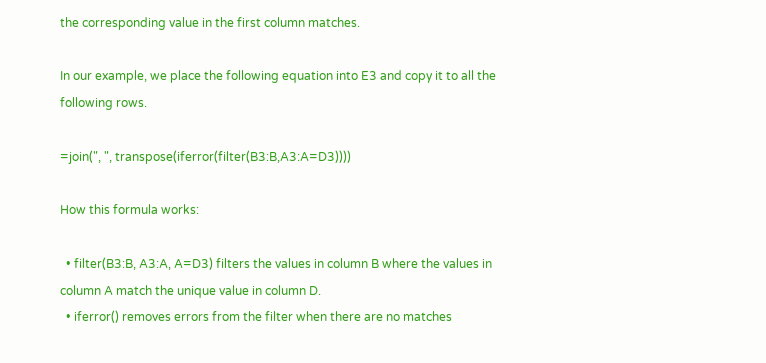the corresponding value in the first column matches.

In our example, we place the following equation into E3 and copy it to all the following rows.

=join(", ", transpose(iferror(filter(B3:B,A3:A=D3))))

How this formula works:

  • filter(B3:B, A3:A, A=D3) filters the values in column B where the values in column A match the unique value in column D.
  • iferror() removes errors from the filter when there are no matches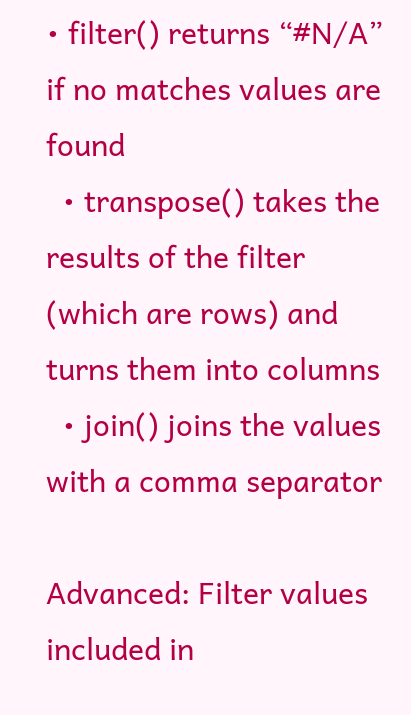• filter() returns “#N/A” if no matches values are found
  • transpose() takes the results of the filter (which are rows) and turns them into columns
  • join() joins the values with a comma separator

Advanced: Filter values included in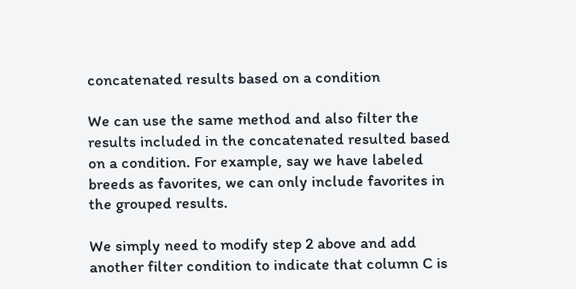concatenated results based on a condition

We can use the same method and also filter the results included in the concatenated resulted based on a condition. For example, say we have labeled breeds as favorites, we can only include favorites in the grouped results.

We simply need to modify step 2 above and add another filter condition to indicate that column C is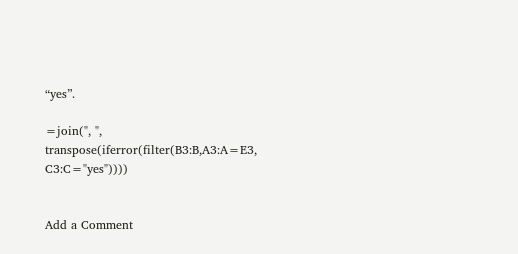“yes”.

=join(", ", transpose(iferror(filter(B3:B,A3:A=E3, C3:C="yes"))))


Add a Comment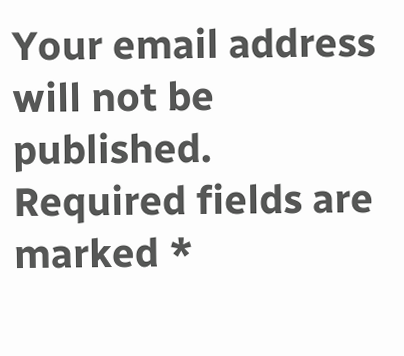Your email address will not be published. Required fields are marked *